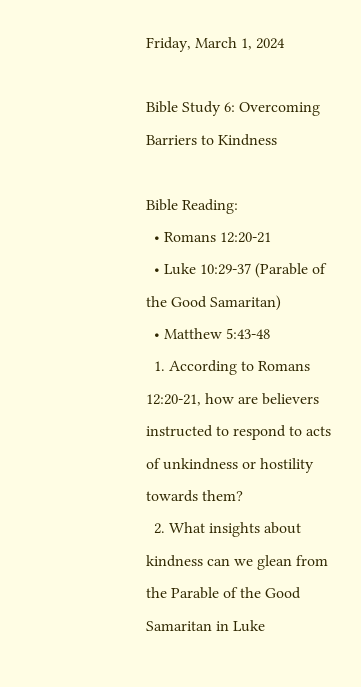Friday, March 1, 2024

Bible Study 6: Overcoming Barriers to Kindness

Bible Reading:
  • Romans 12:20-21
  • Luke 10:29-37 (Parable of the Good Samaritan)
  • Matthew 5:43-48
  1. According to Romans 12:20-21, how are believers instructed to respond to acts of unkindness or hostility towards them?
  2. What insights about kindness can we glean from the Parable of the Good Samaritan in Luke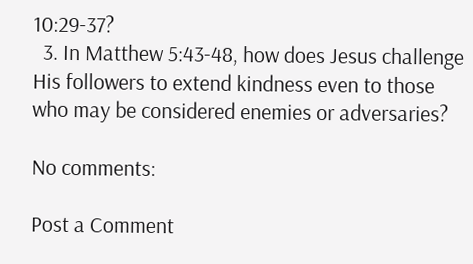10:29-37?
  3. In Matthew 5:43-48, how does Jesus challenge His followers to extend kindness even to those who may be considered enemies or adversaries?

No comments:

Post a Comment